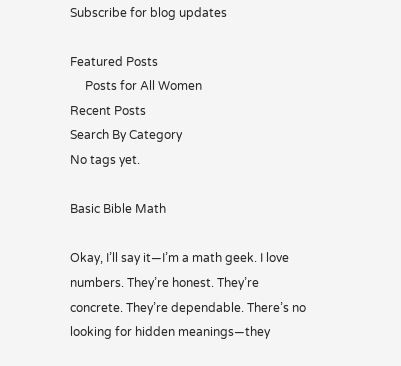Subscribe for blog updates

Featured Posts
     Posts for All Women
Recent Posts
Search By Category
No tags yet.

Basic Bible Math

Okay, I’ll say it—I’m a math geek. I love numbers. They’re honest. They’re concrete. They’re dependable. There’s no looking for hidden meanings—they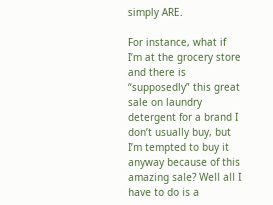simply ARE.

For instance, what if I’m at the grocery store and there is “supposedly” this great sale on laundry detergent for a brand I don’t usually buy, but I’m tempted to buy it anyway because of this amazing sale? Well all I have to do is a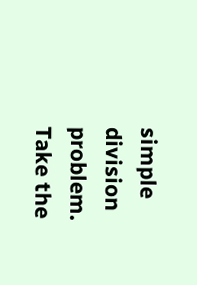simple division problem. Take the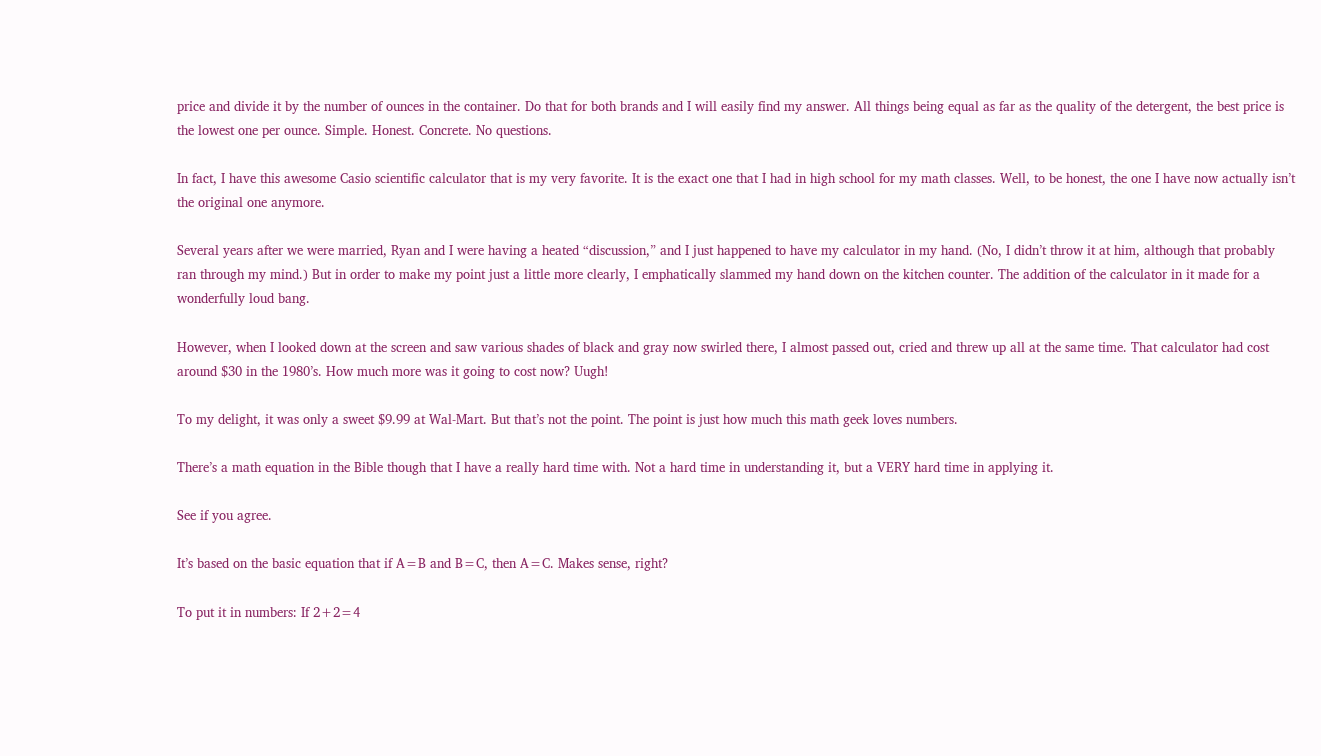price and divide it by the number of ounces in the container. Do that for both brands and I will easily find my answer. All things being equal as far as the quality of the detergent, the best price is the lowest one per ounce. Simple. Honest. Concrete. No questions.

In fact, I have this awesome Casio scientific calculator that is my very favorite. It is the exact one that I had in high school for my math classes. Well, to be honest, the one I have now actually isn’t the original one anymore.

Several years after we were married, Ryan and I were having a heated “discussion,” and I just happened to have my calculator in my hand. (No, I didn’t throw it at him, although that probably ran through my mind.) But in order to make my point just a little more clearly, I emphatically slammed my hand down on the kitchen counter. The addition of the calculator in it made for a wonderfully loud bang.

However, when I looked down at the screen and saw various shades of black and gray now swirled there, I almost passed out, cried and threw up all at the same time. That calculator had cost around $30 in the 1980’s. How much more was it going to cost now? Uugh!

To my delight, it was only a sweet $9.99 at Wal-Mart. But that’s not the point. The point is just how much this math geek loves numbers.

There’s a math equation in the Bible though that I have a really hard time with. Not a hard time in understanding it, but a VERY hard time in applying it.

See if you agree.

It’s based on the basic equation that if A=B and B=C, then A=C. Makes sense, right?

To put it in numbers: If 2+2=4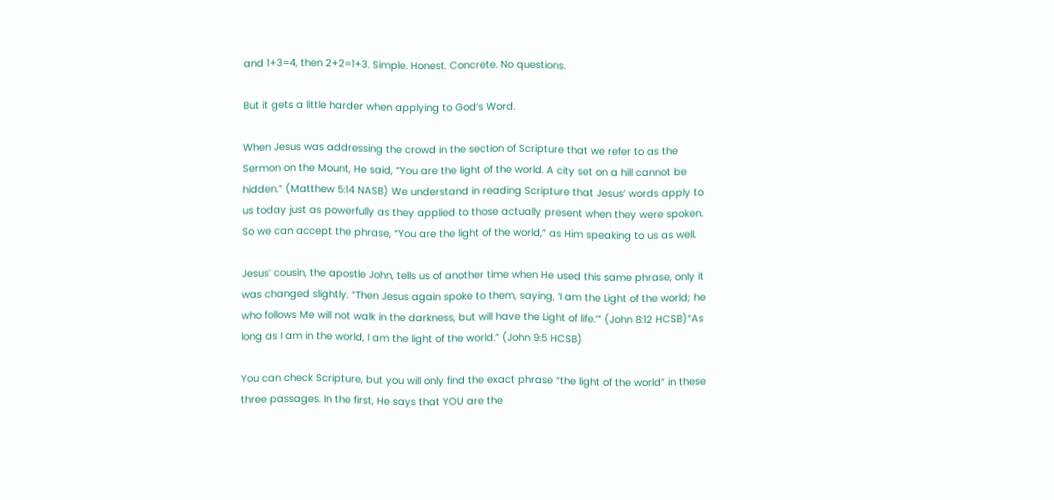and 1+3=4, then 2+2=1+3. Simple. Honest. Concrete. No questions.

But it gets a little harder when applying to God’s Word.

When Jesus was addressing the crowd in the section of Scripture that we refer to as the Sermon on the Mount, He said, “You are the light of the world. A city set on a hill cannot be hidden.” (Matthew 5:14 NASB) We understand in reading Scripture that Jesus’ words apply to us today just as powerfully as they applied to those actually present when they were spoken. So we can accept the phrase, “You are the light of the world,” as Him speaking to us as well.

Jesus’ cousin, the apostle John, tells us of another time when He used this same phrase, only it was changed slightly. “Then Jesus again spoke to them, saying, ‘I am the Light of the world; he who follows Me will not walk in the darkness, but will have the Light of life.’” (John 8:12 HCSB)“As long as I am in the world, I am the light of the world.” (John 9:5 HCSB)

You can check Scripture, but you will only find the exact phrase “the light of the world” in these three passages. In the first, He says that YOU are the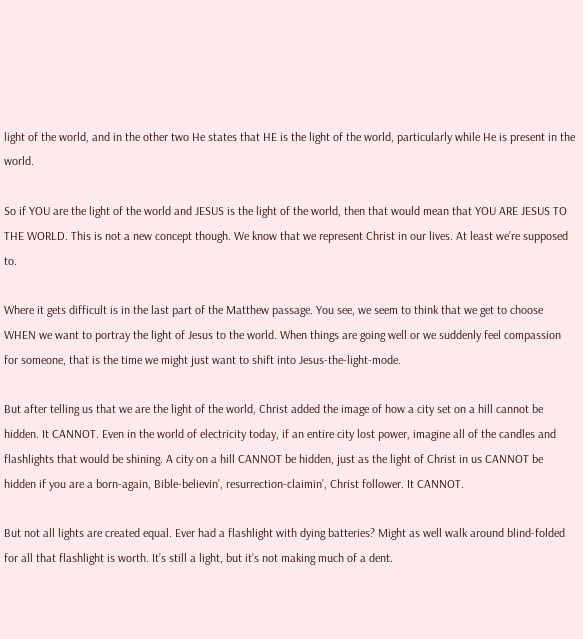light of the world, and in the other two He states that HE is the light of the world, particularly while He is present in the world.

So if YOU are the light of the world and JESUS is the light of the world, then that would mean that YOU ARE JESUS TO THE WORLD. This is not a new concept though. We know that we represent Christ in our lives. At least we’re supposed to.

Where it gets difficult is in the last part of the Matthew passage. You see, we seem to think that we get to choose WHEN we want to portray the light of Jesus to the world. When things are going well or we suddenly feel compassion for someone, that is the time we might just want to shift into Jesus-the-light-mode.

But after telling us that we are the light of the world, Christ added the image of how a city set on a hill cannot be hidden. It CANNOT. Even in the world of electricity today, if an entire city lost power, imagine all of the candles and flashlights that would be shining. A city on a hill CANNOT be hidden, just as the light of Christ in us CANNOT be hidden if you are a born-again, Bible-believin’, resurrection-claimin’, Christ follower. It CANNOT.

But not all lights are created equal. Ever had a flashlight with dying batteries? Might as well walk around blind-folded for all that flashlight is worth. It’s still a light, but it’s not making much of a dent.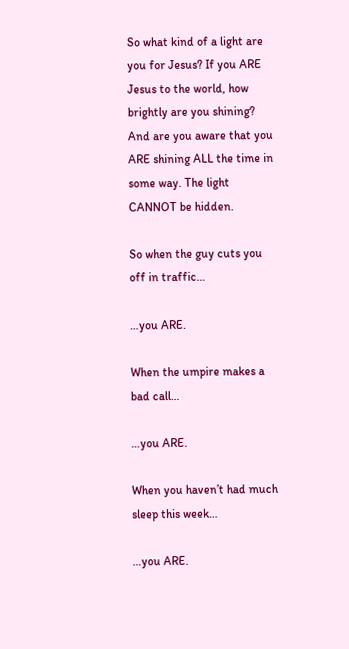So what kind of a light are you for Jesus? If you ARE Jesus to the world, how brightly are you shining? And are you aware that you ARE shining ALL the time in some way. The light CANNOT be hidden.

So when the guy cuts you off in traffic…

…you ARE.

When the umpire makes a bad call…

…you ARE.

When you haven’t had much sleep this week…

…you ARE.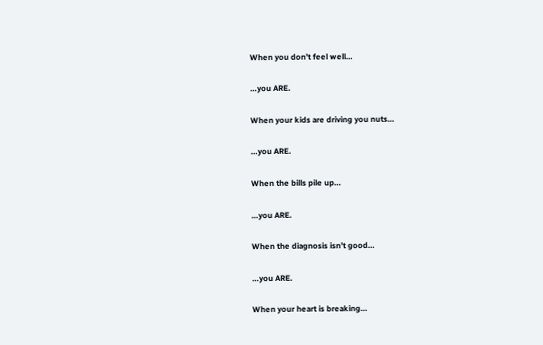When you don’t feel well…

…you ARE.

When your kids are driving you nuts…

…you ARE.

When the bills pile up…

…you ARE.

When the diagnosis isn’t good…

…you ARE.

When your heart is breaking…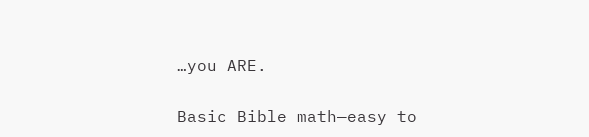…you ARE.

Basic Bible math—easy to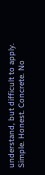understand, but difficult to apply. Simple. Honest. Concrete. No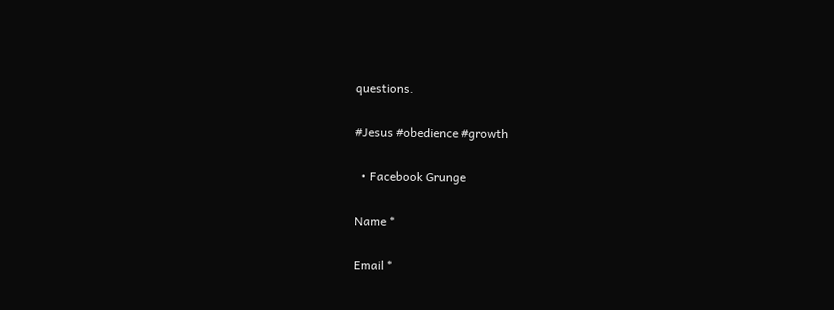questions.

#Jesus #obedience #growth

  • Facebook Grunge

Name *

Email *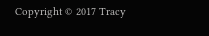Copyright © 2017 Tracy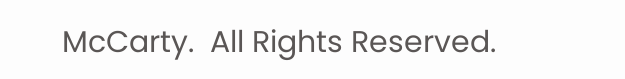McCarty.  All Rights Reserved.